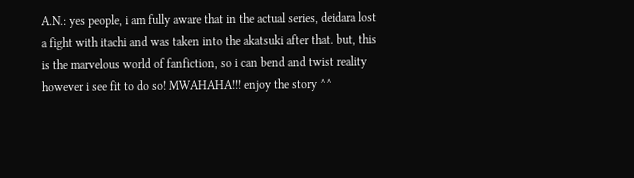A.N.: yes people, i am fully aware that in the actual series, deidara lost a fight with itachi and was taken into the akatsuki after that. but, this is the marvelous world of fanfiction, so i can bend and twist reality however i see fit to do so! MWAHAHA!!! enjoy the story ^^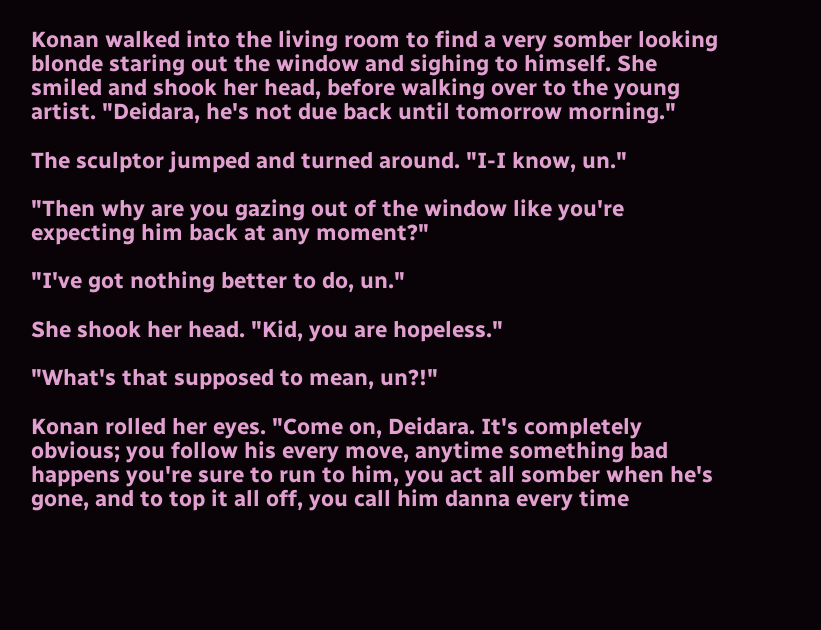Konan walked into the living room to find a very somber looking blonde staring out the window and sighing to himself. She smiled and shook her head, before walking over to the young artist. "Deidara, he's not due back until tomorrow morning."

The sculptor jumped and turned around. "I-I know, un."

"Then why are you gazing out of the window like you're expecting him back at any moment?"

"I've got nothing better to do, un."

She shook her head. "Kid, you are hopeless."

"What's that supposed to mean, un?!"

Konan rolled her eyes. "Come on, Deidara. It's completely obvious; you follow his every move, anytime something bad happens you're sure to run to him, you act all somber when he's gone, and to top it all off, you call him danna every time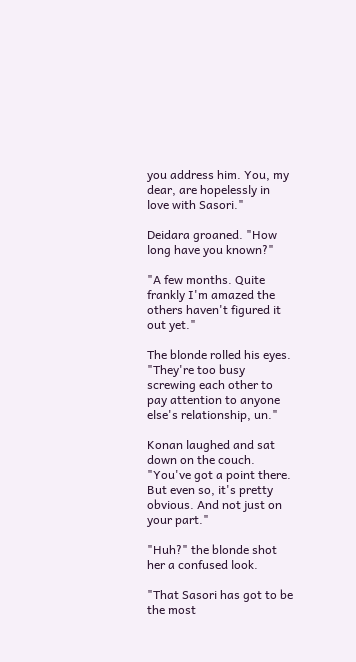you address him. You, my dear, are hopelessly in love with Sasori."

Deidara groaned. "How long have you known?"

"A few months. Quite frankly I'm amazed the others haven't figured it out yet."

The blonde rolled his eyes. "They're too busy screwing each other to pay attention to anyone else's relationship, un."

Konan laughed and sat down on the couch. "You've got a point there. But even so, it's pretty obvious. And not just on your part."

"Huh?" the blonde shot her a confused look.

"That Sasori has got to be the most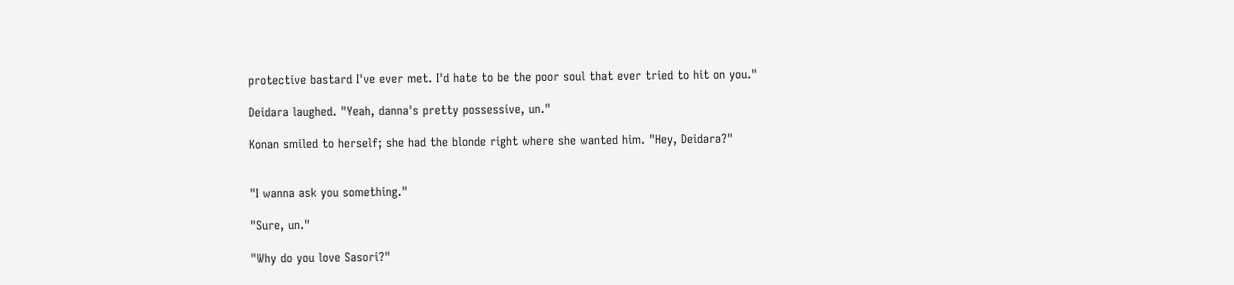protective bastard I've ever met. I'd hate to be the poor soul that ever tried to hit on you."

Deidara laughed. "Yeah, danna's pretty possessive, un."

Konan smiled to herself; she had the blonde right where she wanted him. "Hey, Deidara?"


"I wanna ask you something."

"Sure, un."

"Why do you love Sasori?"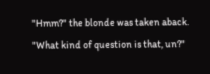"Hmm?" the blonde was taken aback. "What kind of question is that, un?"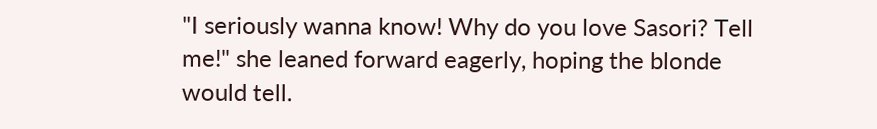"I seriously wanna know! Why do you love Sasori? Tell me!" she leaned forward eagerly, hoping the blonde would tell.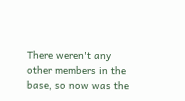There weren't any other members in the base, so now was the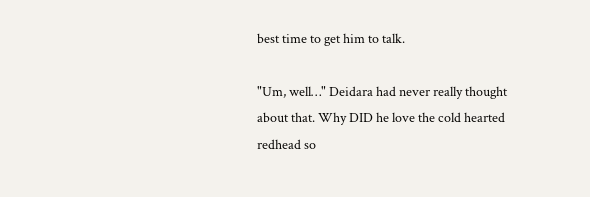best time to get him to talk.

"Um, well…" Deidara had never really thought about that. Why DID he love the cold hearted redhead so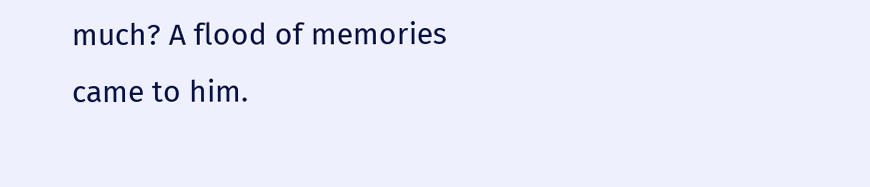much? A flood of memories came to him.